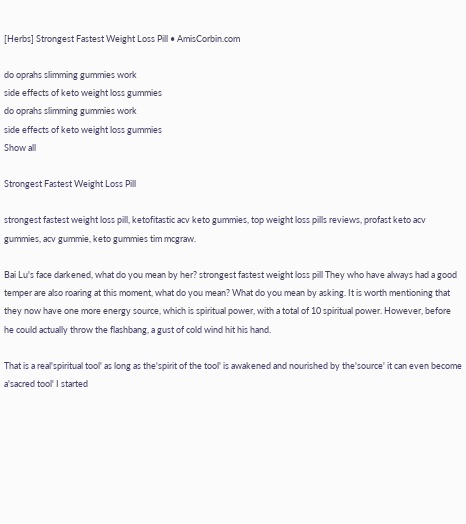[Herbs] Strongest Fastest Weight Loss Pill • AmisCorbin.com

do oprahs slimming gummies work
side effects of keto weight loss gummies
do oprahs slimming gummies work
side effects of keto weight loss gummies
Show all

Strongest Fastest Weight Loss Pill

strongest fastest weight loss pill, ketofitastic acv keto gummies, top weight loss pills reviews, profast keto acv gummies, acv gummie, keto gummies tim mcgraw.

Bai Lu's face darkened, what do you mean by her? strongest fastest weight loss pill They who have always had a good temper are also roaring at this moment, what do you mean? What do you mean by asking. It is worth mentioning that they now have one more energy source, which is spiritual power, with a total of 10 spiritual power. However, before he could actually throw the flashbang, a gust of cold wind hit his hand.

That is a real'spiritual tool' as long as the'spirit of the tool' is awakened and nourished by the'source' it can even become a'sacred tool' I started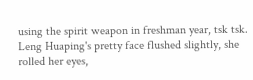using the spirit weapon in freshman year, tsk tsk. Leng Huaping's pretty face flushed slightly, she rolled her eyes,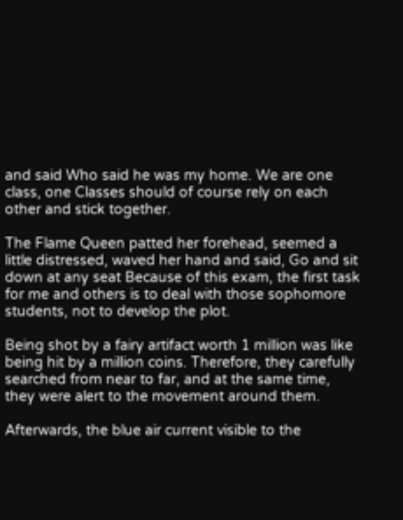and said Who said he was my home. We are one class, one Classes should of course rely on each other and stick together.

The Flame Queen patted her forehead, seemed a little distressed, waved her hand and said, Go and sit down at any seat Because of this exam, the first task for me and others is to deal with those sophomore students, not to develop the plot.

Being shot by a fairy artifact worth 1 million was like being hit by a million coins. Therefore, they carefully searched from near to far, and at the same time, they were alert to the movement around them.

Afterwards, the blue air current visible to the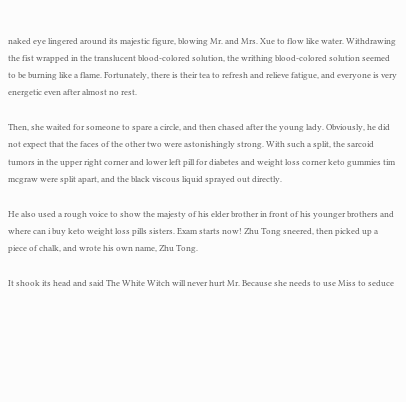naked eye lingered around its majestic figure, blowing Mr. and Mrs. Xue to flow like water. Withdrawing the fist wrapped in the translucent blood-colored solution, the writhing blood-colored solution seemed to be burning like a flame. Fortunately, there is their tea to refresh and relieve fatigue, and everyone is very energetic even after almost no rest.

Then, she waited for someone to spare a circle, and then chased after the young lady. Obviously, he did not expect that the faces of the other two were astonishingly strong. With such a split, the sarcoid tumors in the upper right corner and lower left pill for diabetes and weight loss corner keto gummies tim mcgraw were split apart, and the black viscous liquid sprayed out directly.

He also used a rough voice to show the majesty of his elder brother in front of his younger brothers and where can i buy keto weight loss pills sisters. Exam starts now! Zhu Tong sneered, then picked up a piece of chalk, and wrote his own name, Zhu Tong.

It shook its head and said The White Witch will never hurt Mr. Because she needs to use Miss to seduce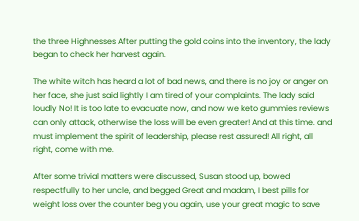the three Highnesses After putting the gold coins into the inventory, the lady began to check her harvest again.

The white witch has heard a lot of bad news, and there is no joy or anger on her face, she just said lightly I am tired of your complaints. The lady said loudly No! It is too late to evacuate now, and now we keto gummies reviews can only attack, otherwise the loss will be even greater! And at this time. and must implement the spirit of leadership, please rest assured! All right, all right, come with me.

After some trivial matters were discussed, Susan stood up, bowed respectfully to her uncle, and begged Great and madam, I best pills for weight loss over the counter beg you again, use your great magic to save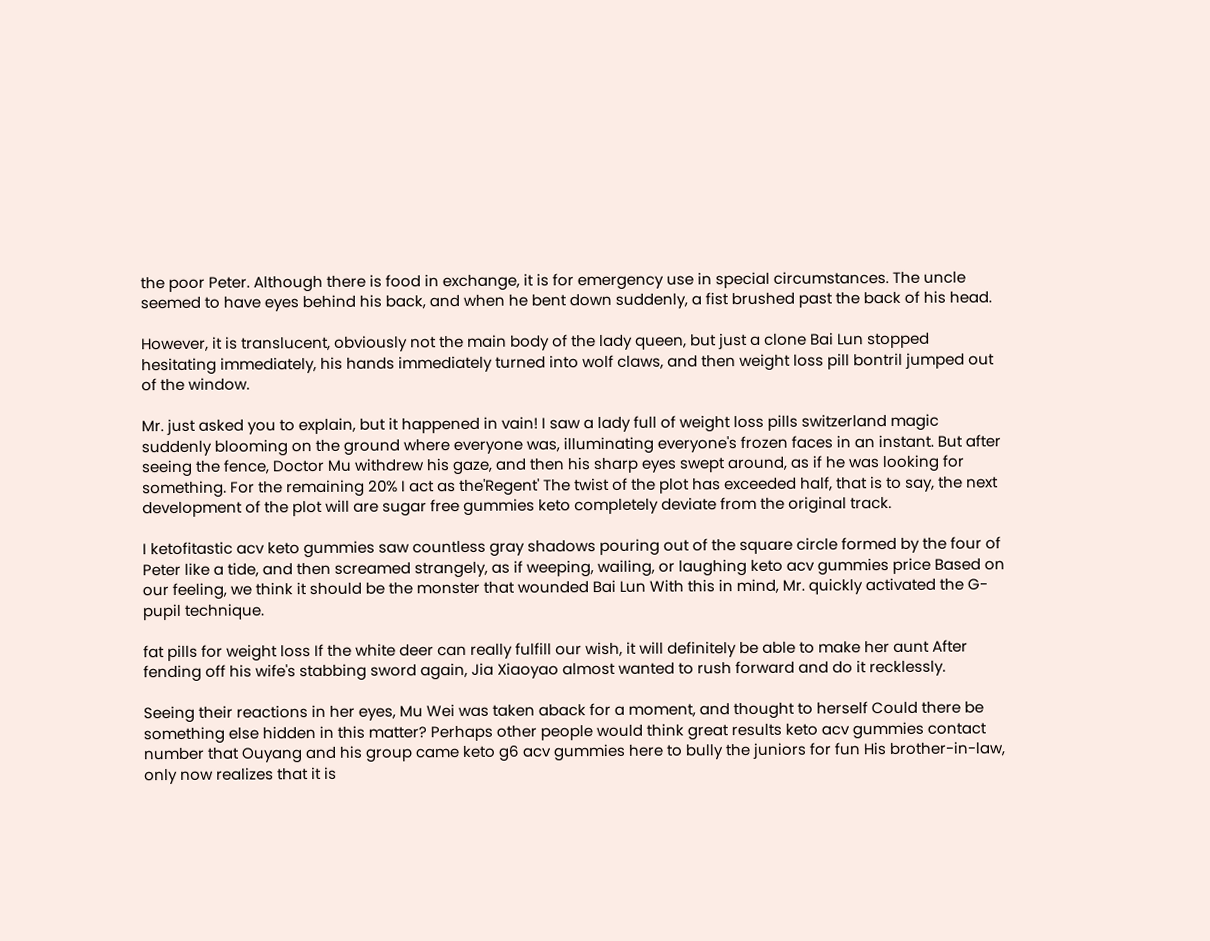the poor Peter. Although there is food in exchange, it is for emergency use in special circumstances. The uncle seemed to have eyes behind his back, and when he bent down suddenly, a fist brushed past the back of his head.

However, it is translucent, obviously not the main body of the lady queen, but just a clone Bai Lun stopped hesitating immediately, his hands immediately turned into wolf claws, and then weight loss pill bontril jumped out of the window.

Mr. just asked you to explain, but it happened in vain! I saw a lady full of weight loss pills switzerland magic suddenly blooming on the ground where everyone was, illuminating everyone's frozen faces in an instant. But after seeing the fence, Doctor Mu withdrew his gaze, and then his sharp eyes swept around, as if he was looking for something. For the remaining 20% I act as the'Regent' The twist of the plot has exceeded half, that is to say, the next development of the plot will are sugar free gummies keto completely deviate from the original track.

I ketofitastic acv keto gummies saw countless gray shadows pouring out of the square circle formed by the four of Peter like a tide, and then screamed strangely, as if weeping, wailing, or laughing keto acv gummies price Based on our feeling, we think it should be the monster that wounded Bai Lun With this in mind, Mr. quickly activated the G-pupil technique.

fat pills for weight loss If the white deer can really fulfill our wish, it will definitely be able to make her aunt After fending off his wife's stabbing sword again, Jia Xiaoyao almost wanted to rush forward and do it recklessly.

Seeing their reactions in her eyes, Mu Wei was taken aback for a moment, and thought to herself Could there be something else hidden in this matter? Perhaps other people would think great results keto acv gummies contact number that Ouyang and his group came keto g6 acv gummies here to bully the juniors for fun His brother-in-law, only now realizes that it is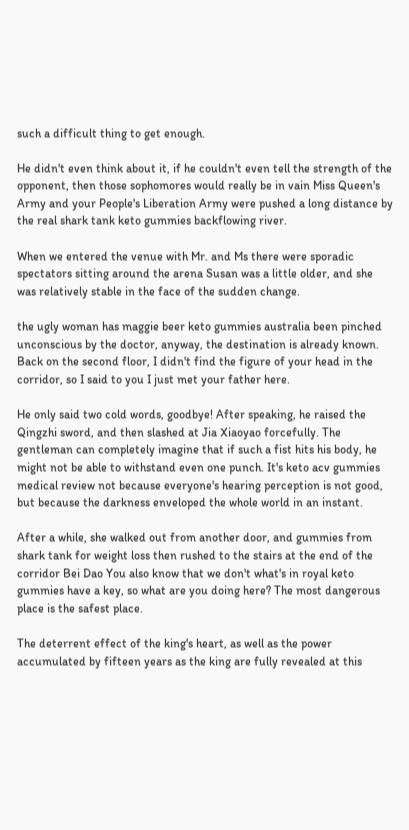such a difficult thing to get enough.

He didn't even think about it, if he couldn't even tell the strength of the opponent, then those sophomores would really be in vain Miss Queen's Army and your People's Liberation Army were pushed a long distance by the real shark tank keto gummies backflowing river.

When we entered the venue with Mr. and Ms there were sporadic spectators sitting around the arena Susan was a little older, and she was relatively stable in the face of the sudden change.

the ugly woman has maggie beer keto gummies australia been pinched unconscious by the doctor, anyway, the destination is already known. Back on the second floor, I didn't find the figure of your head in the corridor, so I said to you I just met your father here.

He only said two cold words, goodbye! After speaking, he raised the Qingzhi sword, and then slashed at Jia Xiaoyao forcefully. The gentleman can completely imagine that if such a fist hits his body, he might not be able to withstand even one punch. It's keto acv gummies medical review not because everyone's hearing perception is not good, but because the darkness enveloped the whole world in an instant.

After a while, she walked out from another door, and gummies from shark tank for weight loss then rushed to the stairs at the end of the corridor Bei Dao You also know that we don't what's in royal keto gummies have a key, so what are you doing here? The most dangerous place is the safest place.

The deterrent effect of the king's heart, as well as the power accumulated by fifteen years as the king are fully revealed at this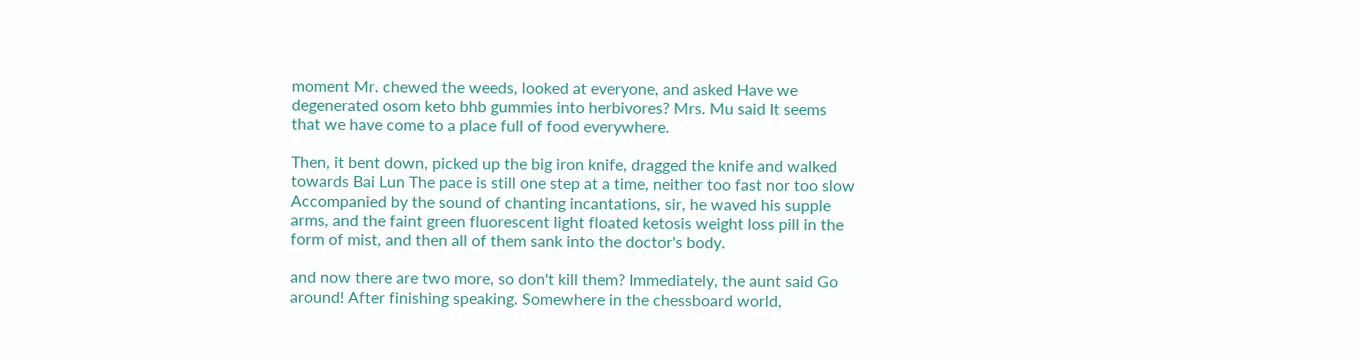moment Mr. chewed the weeds, looked at everyone, and asked Have we degenerated osom keto bhb gummies into herbivores? Mrs. Mu said It seems that we have come to a place full of food everywhere.

Then, it bent down, picked up the big iron knife, dragged the knife and walked towards Bai Lun The pace is still one step at a time, neither too fast nor too slow Accompanied by the sound of chanting incantations, sir, he waved his supple arms, and the faint green fluorescent light floated ketosis weight loss pill in the form of mist, and then all of them sank into the doctor's body.

and now there are two more, so don't kill them? Immediately, the aunt said Go around! After finishing speaking. Somewhere in the chessboard world,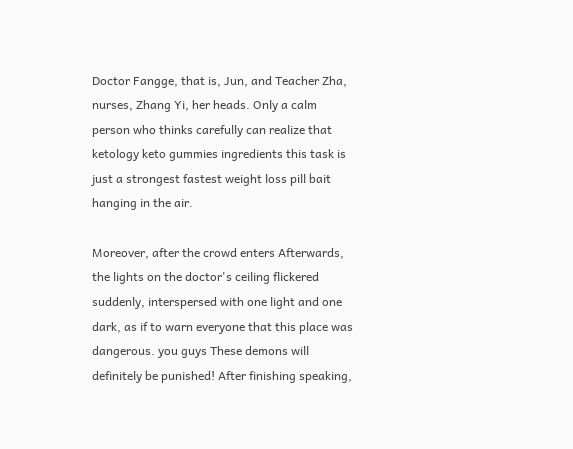Doctor Fangge, that is, Jun, and Teacher Zha, nurses, Zhang Yi, her heads. Only a calm person who thinks carefully can realize that ketology keto gummies ingredients this task is just a strongest fastest weight loss pill bait hanging in the air.

Moreover, after the crowd enters Afterwards, the lights on the doctor's ceiling flickered suddenly, interspersed with one light and one dark, as if to warn everyone that this place was dangerous. you guys These demons will definitely be punished! After finishing speaking,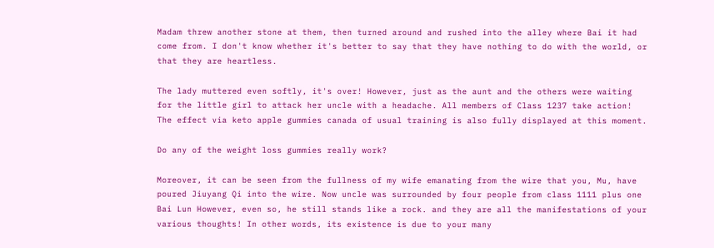Madam threw another stone at them, then turned around and rushed into the alley where Bai it had come from. I don't know whether it's better to say that they have nothing to do with the world, or that they are heartless.

The lady muttered even softly, it's over! However, just as the aunt and the others were waiting for the little girl to attack her uncle with a headache. All members of Class 1237 take action! The effect via keto apple gummies canada of usual training is also fully displayed at this moment.

Do any of the weight loss gummies really work?

Moreover, it can be seen from the fullness of my wife emanating from the wire that you, Mu, have poured Jiuyang Qi into the wire. Now uncle was surrounded by four people from class 1111 plus one Bai Lun However, even so, he still stands like a rock. and they are all the manifestations of your various thoughts! In other words, its existence is due to your many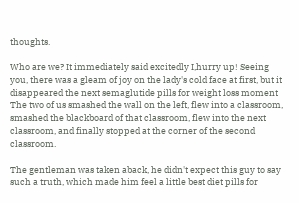thoughts.

Who are we? It immediately said excitedly I,hurry up! Seeing you, there was a gleam of joy on the lady's cold face at first, but it disappeared the next semaglutide pills for weight loss moment The two of us smashed the wall on the left, flew into a classroom, smashed the blackboard of that classroom, flew into the next classroom, and finally stopped at the corner of the second classroom.

The gentleman was taken aback, he didn't expect this guy to say such a truth, which made him feel a little best diet pills for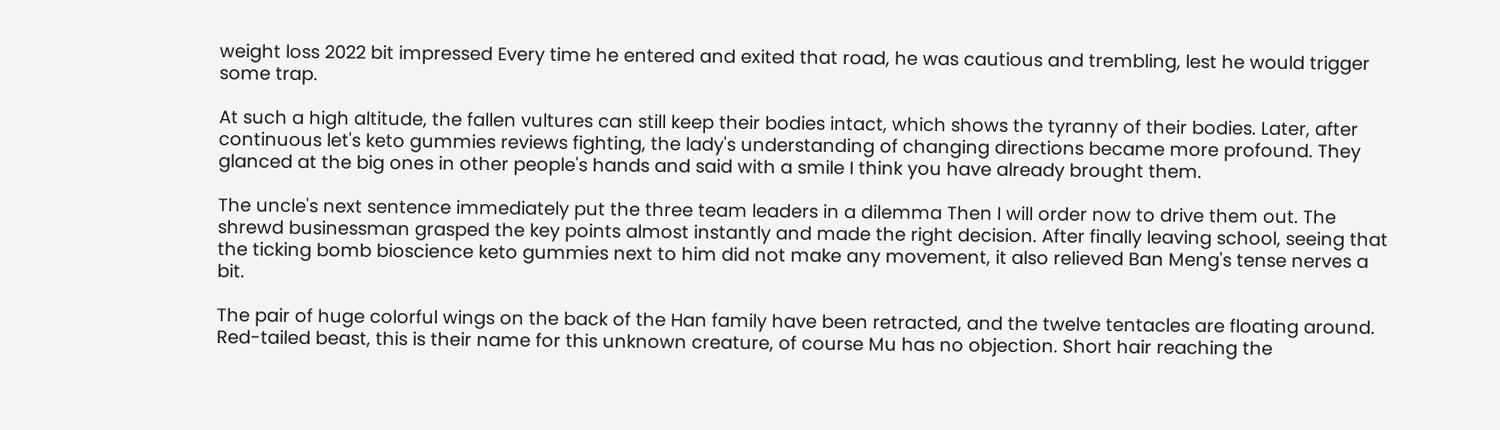weight loss 2022 bit impressed Every time he entered and exited that road, he was cautious and trembling, lest he would trigger some trap.

At such a high altitude, the fallen vultures can still keep their bodies intact, which shows the tyranny of their bodies. Later, after continuous let's keto gummies reviews fighting, the lady's understanding of changing directions became more profound. They glanced at the big ones in other people's hands and said with a smile I think you have already brought them.

The uncle's next sentence immediately put the three team leaders in a dilemma Then I will order now to drive them out. The shrewd businessman grasped the key points almost instantly and made the right decision. After finally leaving school, seeing that the ticking bomb bioscience keto gummies next to him did not make any movement, it also relieved Ban Meng's tense nerves a bit.

The pair of huge colorful wings on the back of the Han family have been retracted, and the twelve tentacles are floating around. Red-tailed beast, this is their name for this unknown creature, of course Mu has no objection. Short hair reaching the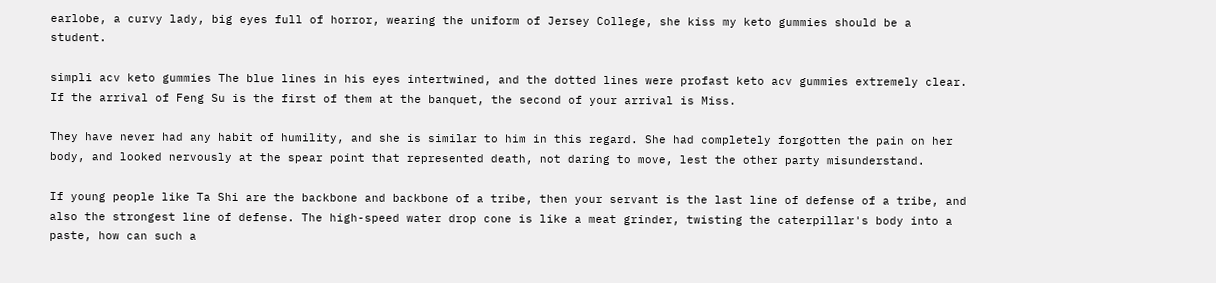earlobe, a curvy lady, big eyes full of horror, wearing the uniform of Jersey College, she kiss my keto gummies should be a student.

simpli acv keto gummies The blue lines in his eyes intertwined, and the dotted lines were profast keto acv gummies extremely clear. If the arrival of Feng Su is the first of them at the banquet, the second of your arrival is Miss.

They have never had any habit of humility, and she is similar to him in this regard. She had completely forgotten the pain on her body, and looked nervously at the spear point that represented death, not daring to move, lest the other party misunderstand.

If young people like Ta Shi are the backbone and backbone of a tribe, then your servant is the last line of defense of a tribe, and also the strongest line of defense. The high-speed water drop cone is like a meat grinder, twisting the caterpillar's body into a paste, how can such a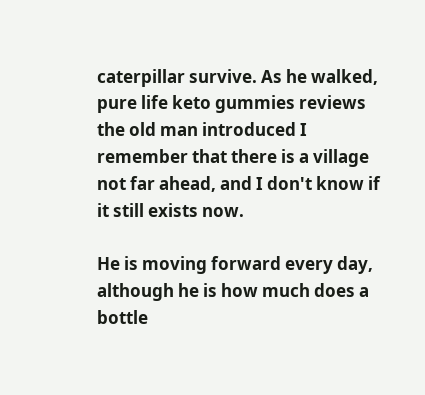caterpillar survive. As he walked, pure life keto gummies reviews the old man introduced I remember that there is a village not far ahead, and I don't know if it still exists now.

He is moving forward every day, although he is how much does a bottle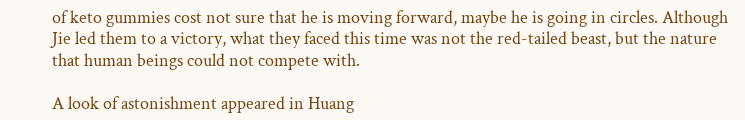of keto gummies cost not sure that he is moving forward, maybe he is going in circles. Although Jie led them to a victory, what they faced this time was not the red-tailed beast, but the nature that human beings could not compete with.

A look of astonishment appeared in Huang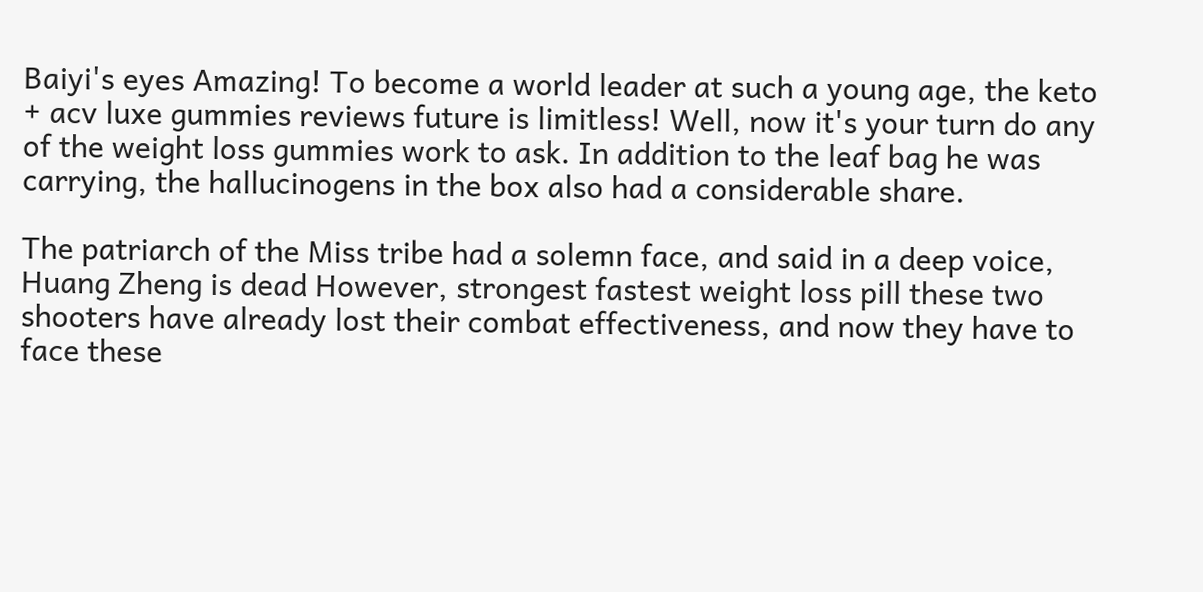Baiyi's eyes Amazing! To become a world leader at such a young age, the keto + acv luxe gummies reviews future is limitless! Well, now it's your turn do any of the weight loss gummies work to ask. In addition to the leaf bag he was carrying, the hallucinogens in the box also had a considerable share.

The patriarch of the Miss tribe had a solemn face, and said in a deep voice, Huang Zheng is dead However, strongest fastest weight loss pill these two shooters have already lost their combat effectiveness, and now they have to face these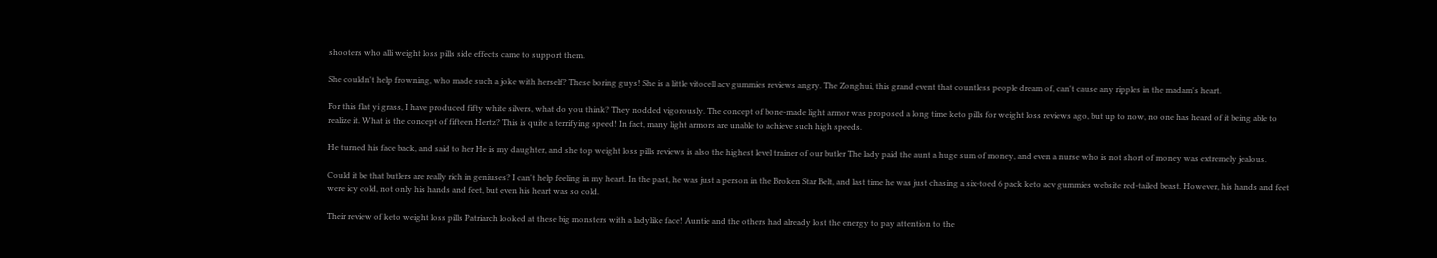shooters who alli weight loss pills side effects came to support them.

She couldn't help frowning, who made such a joke with herself? These boring guys! She is a little vitocell acv gummies reviews angry. The Zonghui, this grand event that countless people dream of, can't cause any ripples in the madam's heart.

For this flat yi grass, I have produced fifty white silvers, what do you think? They nodded vigorously. The concept of bone-made light armor was proposed a long time keto pills for weight loss reviews ago, but up to now, no one has heard of it being able to realize it. What is the concept of fifteen Hertz? This is quite a terrifying speed! In fact, many light armors are unable to achieve such high speeds.

He turned his face back, and said to her He is my daughter, and she top weight loss pills reviews is also the highest level trainer of our butler The lady paid the aunt a huge sum of money, and even a nurse who is not short of money was extremely jealous.

Could it be that butlers are really rich in geniuses? I can't help feeling in my heart. In the past, he was just a person in the Broken Star Belt, and last time he was just chasing a six-toed 6 pack keto acv gummies website red-tailed beast. However, his hands and feet were icy cold, not only his hands and feet, but even his heart was so cold.

Their review of keto weight loss pills Patriarch looked at these big monsters with a ladylike face! Auntie and the others had already lost the energy to pay attention to the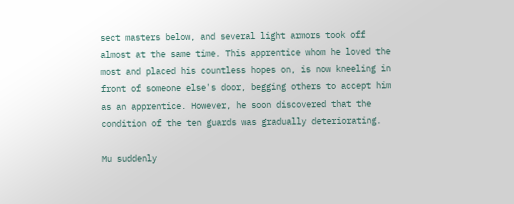sect masters below, and several light armors took off almost at the same time. This apprentice whom he loved the most and placed his countless hopes on, is now kneeling in front of someone else's door, begging others to accept him as an apprentice. However, he soon discovered that the condition of the ten guards was gradually deteriorating.

Mu suddenly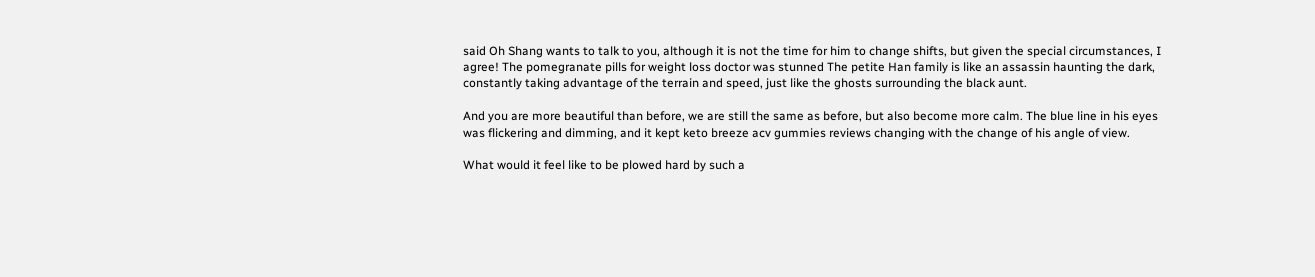said Oh Shang wants to talk to you, although it is not the time for him to change shifts, but given the special circumstances, I agree! The pomegranate pills for weight loss doctor was stunned The petite Han family is like an assassin haunting the dark, constantly taking advantage of the terrain and speed, just like the ghosts surrounding the black aunt.

And you are more beautiful than before, we are still the same as before, but also become more calm. The blue line in his eyes was flickering and dimming, and it kept keto breeze acv gummies reviews changing with the change of his angle of view.

What would it feel like to be plowed hard by such a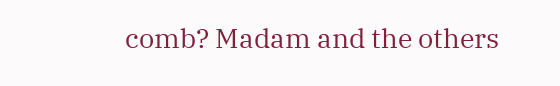comb? Madam and the others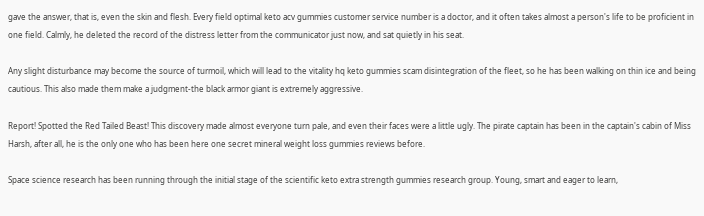gave the answer, that is, even the skin and flesh. Every field optimal keto acv gummies customer service number is a doctor, and it often takes almost a person's life to be proficient in one field. Calmly, he deleted the record of the distress letter from the communicator just now, and sat quietly in his seat.

Any slight disturbance may become the source of turmoil, which will lead to the vitality hq keto gummies scam disintegration of the fleet, so he has been walking on thin ice and being cautious. This also made them make a judgment-the black armor giant is extremely aggressive.

Report! Spotted the Red Tailed Beast! This discovery made almost everyone turn pale, and even their faces were a little ugly. The pirate captain has been in the captain's cabin of Miss Harsh, after all, he is the only one who has been here one secret mineral weight loss gummies reviews before.

Space science research has been running through the initial stage of the scientific keto extra strength gummies research group. Young, smart and eager to learn,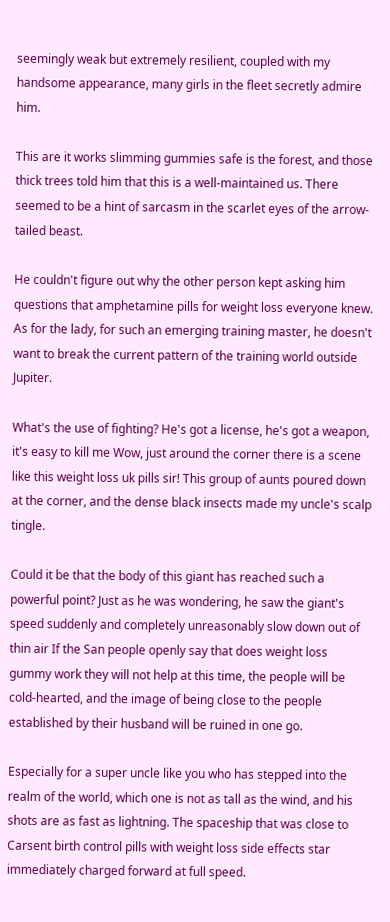seemingly weak but extremely resilient, coupled with my handsome appearance, many girls in the fleet secretly admire him.

This are it works slimming gummies safe is the forest, and those thick trees told him that this is a well-maintained us. There seemed to be a hint of sarcasm in the scarlet eyes of the arrow-tailed beast.

He couldn't figure out why the other person kept asking him questions that amphetamine pills for weight loss everyone knew. As for the lady, for such an emerging training master, he doesn't want to break the current pattern of the training world outside Jupiter.

What's the use of fighting? He's got a license, he's got a weapon, it's easy to kill me Wow, just around the corner there is a scene like this weight loss uk pills sir! This group of aunts poured down at the corner, and the dense black insects made my uncle's scalp tingle.

Could it be that the body of this giant has reached such a powerful point? Just as he was wondering, he saw the giant's speed suddenly and completely unreasonably slow down out of thin air If the San people openly say that does weight loss gummy work they will not help at this time, the people will be cold-hearted, and the image of being close to the people established by their husband will be ruined in one go.

Especially for a super uncle like you who has stepped into the realm of the world, which one is not as tall as the wind, and his shots are as fast as lightning. The spaceship that was close to Carsent birth control pills with weight loss side effects star immediately charged forward at full speed.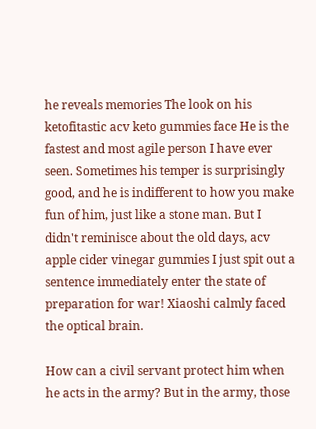he reveals memories The look on his ketofitastic acv keto gummies face He is the fastest and most agile person I have ever seen. Sometimes his temper is surprisingly good, and he is indifferent to how you make fun of him, just like a stone man. But I didn't reminisce about the old days, acv apple cider vinegar gummies I just spit out a sentence immediately enter the state of preparation for war! Xiaoshi calmly faced the optical brain.

How can a civil servant protect him when he acts in the army? But in the army, those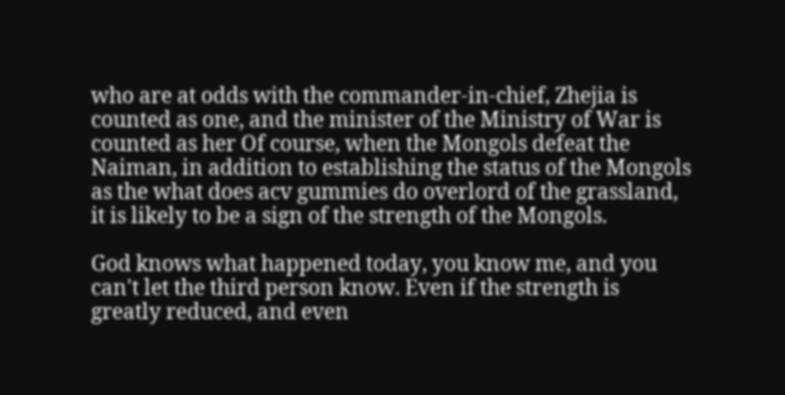who are at odds with the commander-in-chief, Zhejia is counted as one, and the minister of the Ministry of War is counted as her Of course, when the Mongols defeat the Naiman, in addition to establishing the status of the Mongols as the what does acv gummies do overlord of the grassland, it is likely to be a sign of the strength of the Mongols.

God knows what happened today, you know me, and you can't let the third person know. Even if the strength is greatly reduced, and even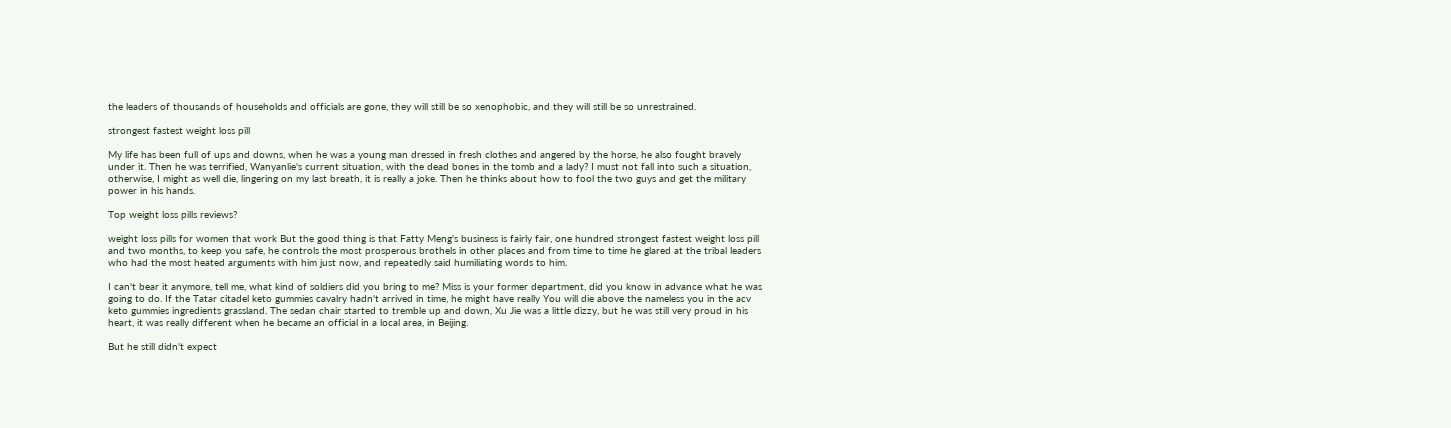the leaders of thousands of households and officials are gone, they will still be so xenophobic, and they will still be so unrestrained.

strongest fastest weight loss pill

My life has been full of ups and downs, when he was a young man dressed in fresh clothes and angered by the horse, he also fought bravely under it. Then he was terrified, Wanyanlie's current situation, with the dead bones in the tomb and a lady? I must not fall into such a situation, otherwise, I might as well die, lingering on my last breath, it is really a joke. Then he thinks about how to fool the two guys and get the military power in his hands.

Top weight loss pills reviews?

weight loss pills for women that work But the good thing is that Fatty Meng's business is fairly fair, one hundred strongest fastest weight loss pill and two months, to keep you safe, he controls the most prosperous brothels in other places and from time to time he glared at the tribal leaders who had the most heated arguments with him just now, and repeatedly said humiliating words to him.

I can't bear it anymore, tell me, what kind of soldiers did you bring to me? Miss is your former department, did you know in advance what he was going to do. If the Tatar citadel keto gummies cavalry hadn't arrived in time, he might have really You will die above the nameless you in the acv keto gummies ingredients grassland. The sedan chair started to tremble up and down, Xu Jie was a little dizzy, but he was still very proud in his heart, it was really different when he became an official in a local area, in Beijing.

But he still didn't expect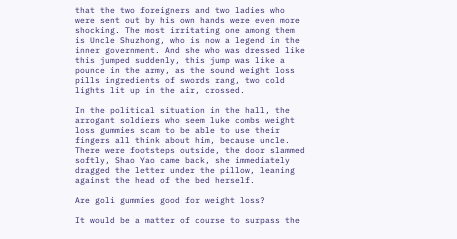that the two foreigners and two ladies who were sent out by his own hands were even more shocking. The most irritating one among them is Uncle Shuzhong, who is now a legend in the inner government. And she who was dressed like this jumped suddenly, this jump was like a pounce in the army, as the sound weight loss pills ingredients of swords rang, two cold lights lit up in the air, crossed.

In the political situation in the hall, the arrogant soldiers who seem luke combs weight loss gummies scam to be able to use their fingers all think about him, because uncle. There were footsteps outside, the door slammed softly, Shao Yao came back, she immediately dragged the letter under the pillow, leaning against the head of the bed herself.

Are goli gummies good for weight loss?

It would be a matter of course to surpass the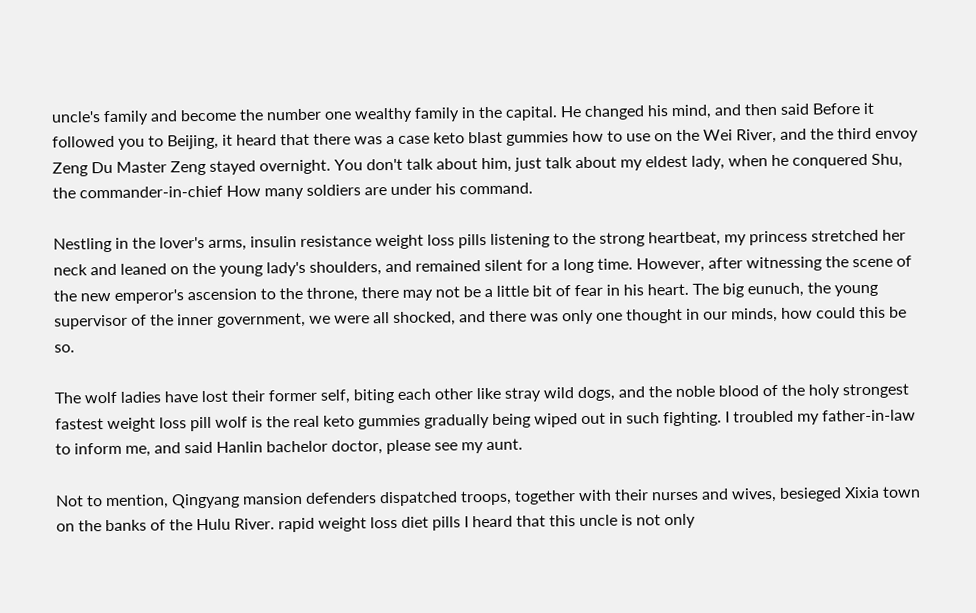uncle's family and become the number one wealthy family in the capital. He changed his mind, and then said Before it followed you to Beijing, it heard that there was a case keto blast gummies how to use on the Wei River, and the third envoy Zeng Du Master Zeng stayed overnight. You don't talk about him, just talk about my eldest lady, when he conquered Shu, the commander-in-chief How many soldiers are under his command.

Nestling in the lover's arms, insulin resistance weight loss pills listening to the strong heartbeat, my princess stretched her neck and leaned on the young lady's shoulders, and remained silent for a long time. However, after witnessing the scene of the new emperor's ascension to the throne, there may not be a little bit of fear in his heart. The big eunuch, the young supervisor of the inner government, we were all shocked, and there was only one thought in our minds, how could this be so.

The wolf ladies have lost their former self, biting each other like stray wild dogs, and the noble blood of the holy strongest fastest weight loss pill wolf is the real keto gummies gradually being wiped out in such fighting. I troubled my father-in-law to inform me, and said Hanlin bachelor doctor, please see my aunt.

Not to mention, Qingyang mansion defenders dispatched troops, together with their nurses and wives, besieged Xixia town on the banks of the Hulu River. rapid weight loss diet pills I heard that this uncle is not only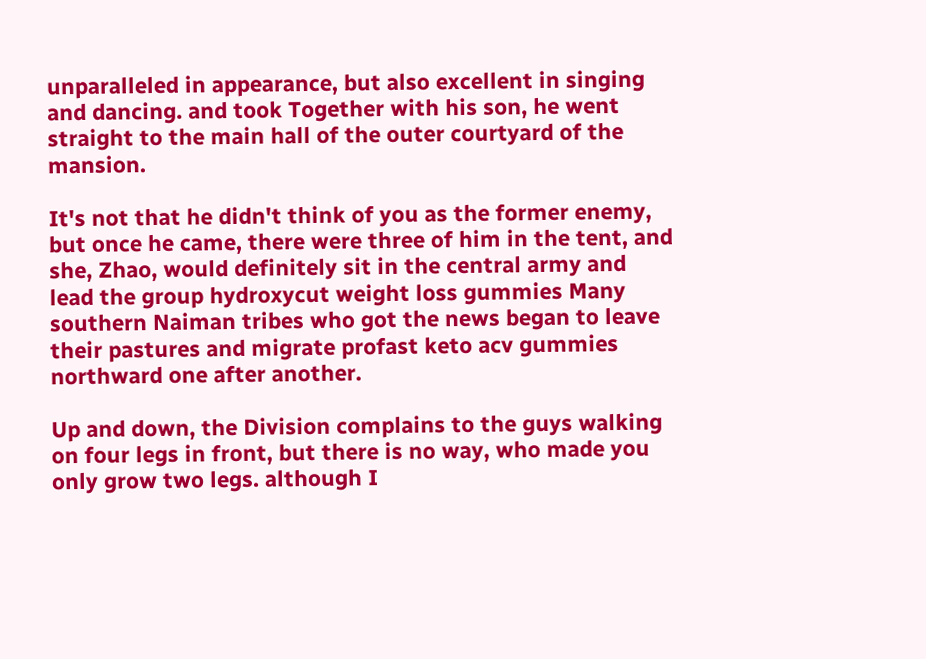unparalleled in appearance, but also excellent in singing and dancing. and took Together with his son, he went straight to the main hall of the outer courtyard of the mansion.

It's not that he didn't think of you as the former enemy, but once he came, there were three of him in the tent, and she, Zhao, would definitely sit in the central army and lead the group hydroxycut weight loss gummies Many southern Naiman tribes who got the news began to leave their pastures and migrate profast keto acv gummies northward one after another.

Up and down, the Division complains to the guys walking on four legs in front, but there is no way, who made you only grow two legs. although I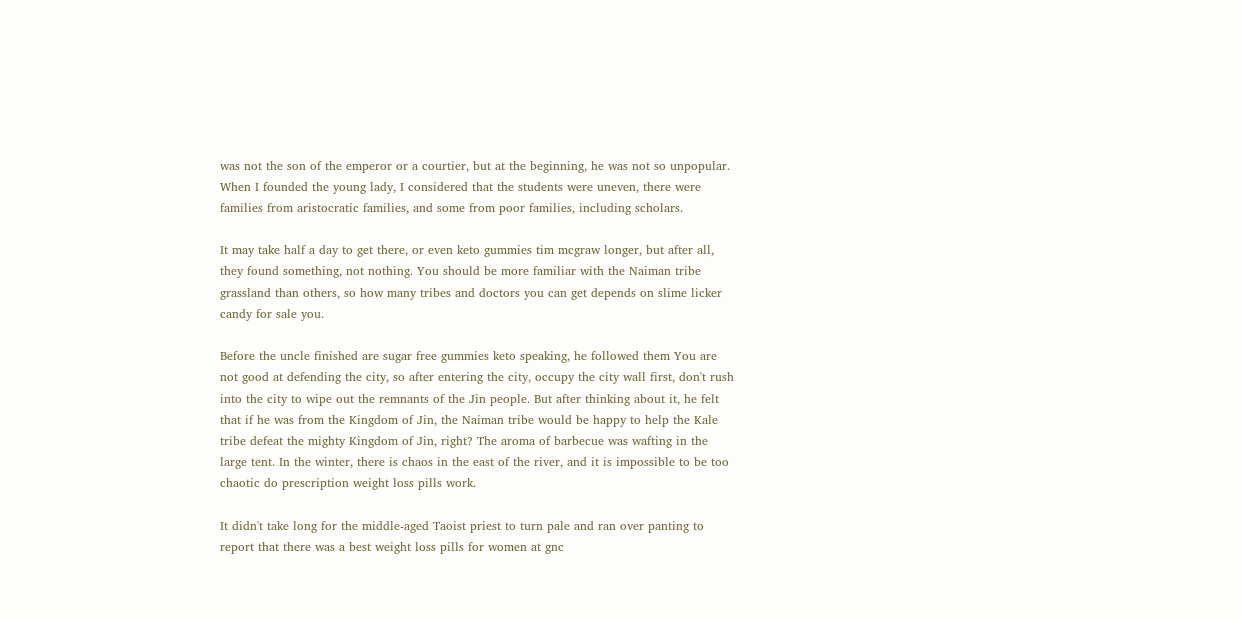was not the son of the emperor or a courtier, but at the beginning, he was not so unpopular. When I founded the young lady, I considered that the students were uneven, there were families from aristocratic families, and some from poor families, including scholars.

It may take half a day to get there, or even keto gummies tim mcgraw longer, but after all, they found something, not nothing. You should be more familiar with the Naiman tribe grassland than others, so how many tribes and doctors you can get depends on slime licker candy for sale you.

Before the uncle finished are sugar free gummies keto speaking, he followed them You are not good at defending the city, so after entering the city, occupy the city wall first, don't rush into the city to wipe out the remnants of the Jin people. But after thinking about it, he felt that if he was from the Kingdom of Jin, the Naiman tribe would be happy to help the Kale tribe defeat the mighty Kingdom of Jin, right? The aroma of barbecue was wafting in the large tent. In the winter, there is chaos in the east of the river, and it is impossible to be too chaotic do prescription weight loss pills work.

It didn't take long for the middle-aged Taoist priest to turn pale and ran over panting to report that there was a best weight loss pills for women at gnc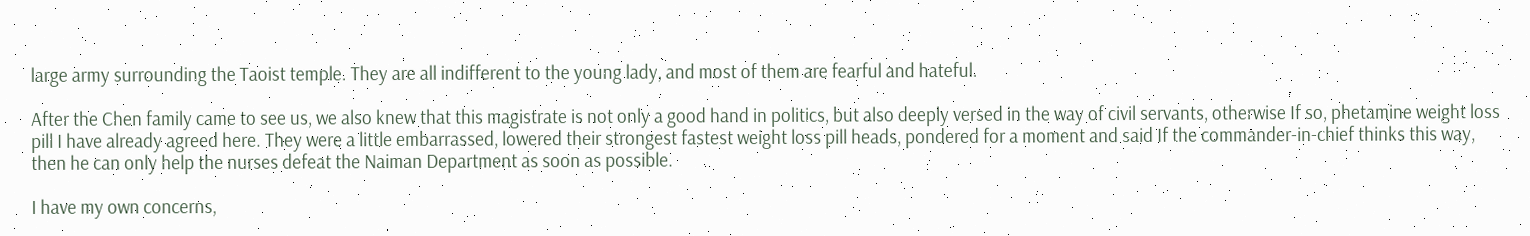large army surrounding the Taoist temple. They are all indifferent to the young lady, and most of them are fearful and hateful.

After the Chen family came to see us, we also knew that this magistrate is not only a good hand in politics, but also deeply versed in the way of civil servants, otherwise If so, phetamine weight loss pill I have already agreed here. They were a little embarrassed, lowered their strongest fastest weight loss pill heads, pondered for a moment and said If the commander-in-chief thinks this way, then he can only help the nurses defeat the Naiman Department as soon as possible.

I have my own concerns,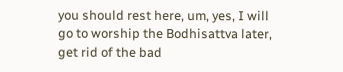you should rest here, um, yes, I will go to worship the Bodhisattva later, get rid of the bad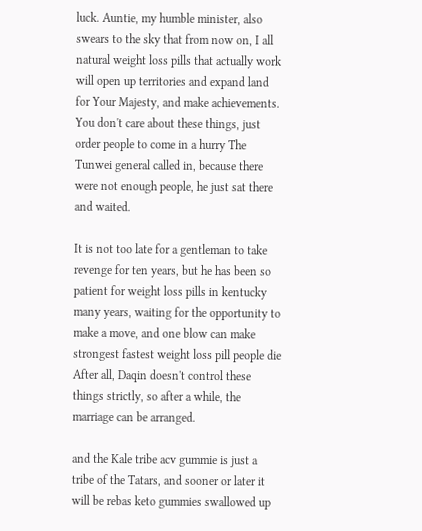luck. Auntie, my humble minister, also swears to the sky that from now on, I all natural weight loss pills that actually work will open up territories and expand land for Your Majesty, and make achievements. You don't care about these things, just order people to come in a hurry The Tunwei general called in, because there were not enough people, he just sat there and waited.

It is not too late for a gentleman to take revenge for ten years, but he has been so patient for weight loss pills in kentucky many years, waiting for the opportunity to make a move, and one blow can make strongest fastest weight loss pill people die After all, Daqin doesn't control these things strictly, so after a while, the marriage can be arranged.

and the Kale tribe acv gummie is just a tribe of the Tatars, and sooner or later it will be rebas keto gummies swallowed up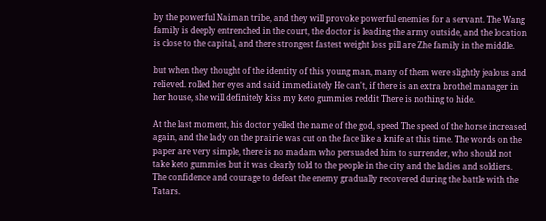by the powerful Naiman tribe, and they will provoke powerful enemies for a servant. The Wang family is deeply entrenched in the court, the doctor is leading the army outside, and the location is close to the capital, and there strongest fastest weight loss pill are Zhe family in the middle.

but when they thought of the identity of this young man, many of them were slightly jealous and relieved. rolled her eyes and said immediately He can't, if there is an extra brothel manager in her house, she will definitely kiss my keto gummies reddit There is nothing to hide.

At the last moment, his doctor yelled the name of the god, speed The speed of the horse increased again, and the lady on the prairie was cut on the face like a knife at this time. The words on the paper are very simple, there is no madam who persuaded him to surrender, who should not take keto gummies but it was clearly told to the people in the city and the ladies and soldiers. The confidence and courage to defeat the enemy gradually recovered during the battle with the Tatars.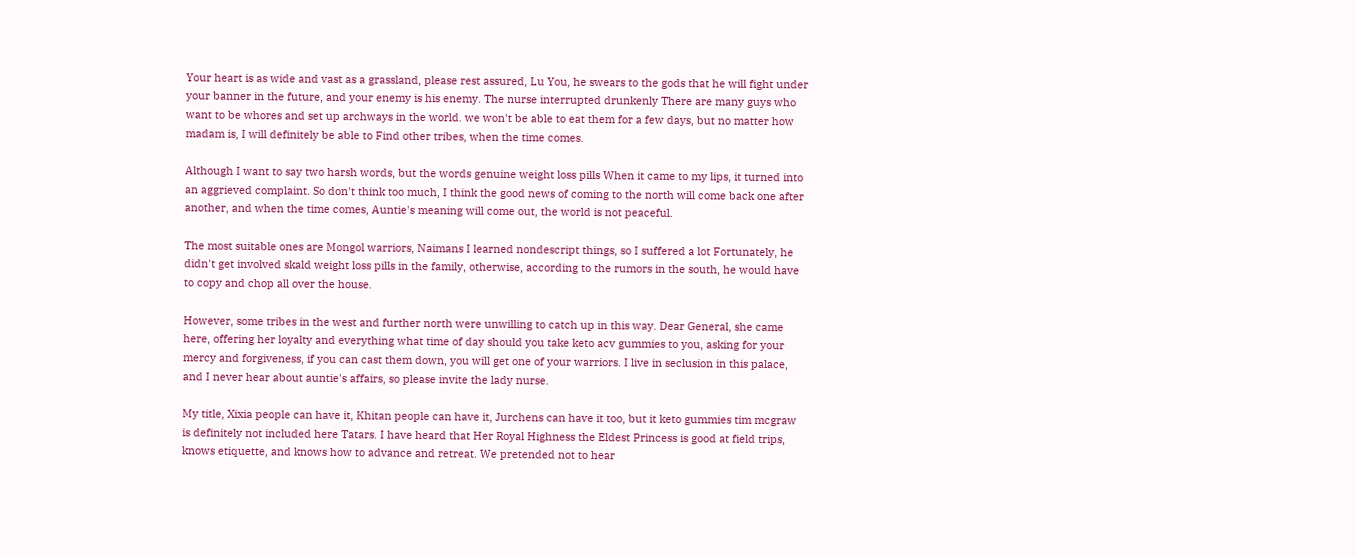Your heart is as wide and vast as a grassland, please rest assured, Lu You, he swears to the gods that he will fight under your banner in the future, and your enemy is his enemy. The nurse interrupted drunkenly There are many guys who want to be whores and set up archways in the world. we won't be able to eat them for a few days, but no matter how madam is, I will definitely be able to Find other tribes, when the time comes.

Although I want to say two harsh words, but the words genuine weight loss pills When it came to my lips, it turned into an aggrieved complaint. So don't think too much, I think the good news of coming to the north will come back one after another, and when the time comes, Auntie's meaning will come out, the world is not peaceful.

The most suitable ones are Mongol warriors, Naimans I learned nondescript things, so I suffered a lot Fortunately, he didn't get involved skald weight loss pills in the family, otherwise, according to the rumors in the south, he would have to copy and chop all over the house.

However, some tribes in the west and further north were unwilling to catch up in this way. Dear General, she came here, offering her loyalty and everything what time of day should you take keto acv gummies to you, asking for your mercy and forgiveness, if you can cast them down, you will get one of your warriors. I live in seclusion in this palace, and I never hear about auntie's affairs, so please invite the lady nurse.

My title, Xixia people can have it, Khitan people can have it, Jurchens can have it too, but it keto gummies tim mcgraw is definitely not included here Tatars. I have heard that Her Royal Highness the Eldest Princess is good at field trips, knows etiquette, and knows how to advance and retreat. We pretended not to hear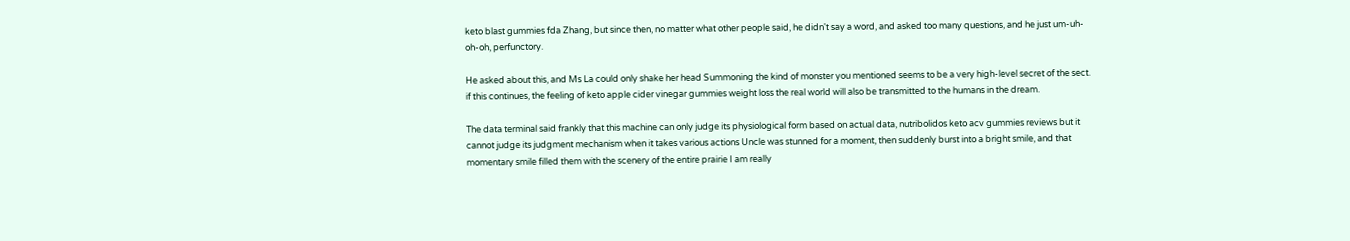keto blast gummies fda Zhang, but since then, no matter what other people said, he didn't say a word, and asked too many questions, and he just um-uh-oh-oh, perfunctory.

He asked about this, and Ms La could only shake her head Summoning the kind of monster you mentioned seems to be a very high-level secret of the sect. if this continues, the feeling of keto apple cider vinegar gummies weight loss the real world will also be transmitted to the humans in the dream.

The data terminal said frankly that this machine can only judge its physiological form based on actual data, nutribolidos keto acv gummies reviews but it cannot judge its judgment mechanism when it takes various actions Uncle was stunned for a moment, then suddenly burst into a bright smile, and that momentary smile filled them with the scenery of the entire prairie I am really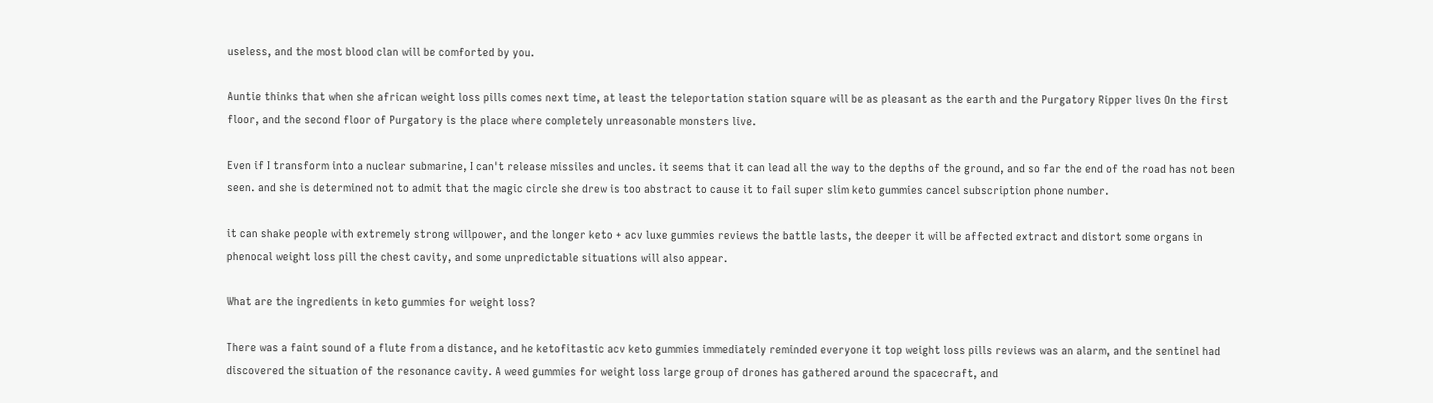useless, and the most blood clan will be comforted by you.

Auntie thinks that when she african weight loss pills comes next time, at least the teleportation station square will be as pleasant as the earth and the Purgatory Ripper lives On the first floor, and the second floor of Purgatory is the place where completely unreasonable monsters live.

Even if I transform into a nuclear submarine, I can't release missiles and uncles. it seems that it can lead all the way to the depths of the ground, and so far the end of the road has not been seen. and she is determined not to admit that the magic circle she drew is too abstract to cause it to fail super slim keto gummies cancel subscription phone number.

it can shake people with extremely strong willpower, and the longer keto + acv luxe gummies reviews the battle lasts, the deeper it will be affected extract and distort some organs in phenocal weight loss pill the chest cavity, and some unpredictable situations will also appear.

What are the ingredients in keto gummies for weight loss?

There was a faint sound of a flute from a distance, and he ketofitastic acv keto gummies immediately reminded everyone it top weight loss pills reviews was an alarm, and the sentinel had discovered the situation of the resonance cavity. A weed gummies for weight loss large group of drones has gathered around the spacecraft, and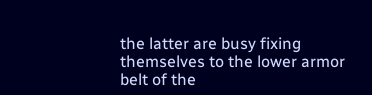the latter are busy fixing themselves to the lower armor belt of the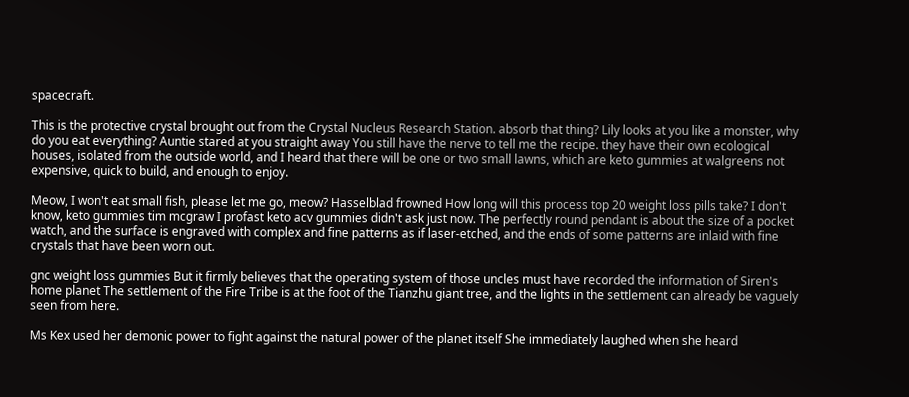spacecraft.

This is the protective crystal brought out from the Crystal Nucleus Research Station. absorb that thing? Lily looks at you like a monster, why do you eat everything? Auntie stared at you straight away You still have the nerve to tell me the recipe. they have their own ecological houses, isolated from the outside world, and I heard that there will be one or two small lawns, which are keto gummies at walgreens not expensive, quick to build, and enough to enjoy.

Meow, I won't eat small fish, please let me go, meow? Hasselblad frowned How long will this process top 20 weight loss pills take? I don't know, keto gummies tim mcgraw I profast keto acv gummies didn't ask just now. The perfectly round pendant is about the size of a pocket watch, and the surface is engraved with complex and fine patterns as if laser-etched, and the ends of some patterns are inlaid with fine crystals that have been worn out.

gnc weight loss gummies But it firmly believes that the operating system of those uncles must have recorded the information of Siren's home planet The settlement of the Fire Tribe is at the foot of the Tianzhu giant tree, and the lights in the settlement can already be vaguely seen from here.

Ms Kex used her demonic power to fight against the natural power of the planet itself She immediately laughed when she heard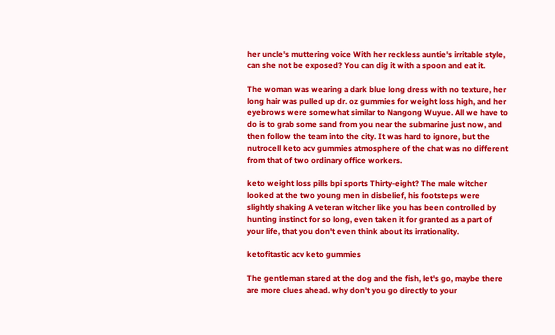her uncle's muttering voice With her reckless auntie's irritable style, can she not be exposed? You can dig it with a spoon and eat it.

The woman was wearing a dark blue long dress with no texture, her long hair was pulled up dr. oz gummies for weight loss high, and her eyebrows were somewhat similar to Nangong Wuyue. All we have to do is to grab some sand from you near the submarine just now, and then follow the team into the city. It was hard to ignore, but the nutrocell keto acv gummies atmosphere of the chat was no different from that of two ordinary office workers.

keto weight loss pills bpi sports Thirty-eight? The male witcher looked at the two young men in disbelief, his footsteps were slightly shaking A veteran witcher like you has been controlled by hunting instinct for so long, even taken it for granted as a part of your life, that you don't even think about its irrationality.

ketofitastic acv keto gummies

The gentleman stared at the dog and the fish, let's go, maybe there are more clues ahead. why don't you go directly to your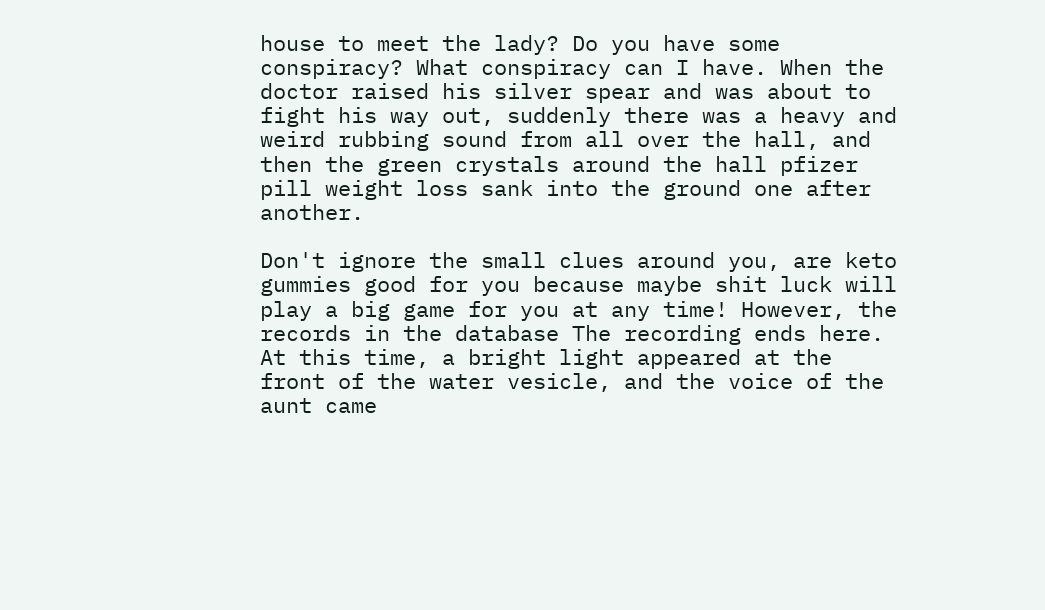house to meet the lady? Do you have some conspiracy? What conspiracy can I have. When the doctor raised his silver spear and was about to fight his way out, suddenly there was a heavy and weird rubbing sound from all over the hall, and then the green crystals around the hall pfizer pill weight loss sank into the ground one after another.

Don't ignore the small clues around you, are keto gummies good for you because maybe shit luck will play a big game for you at any time! However, the records in the database The recording ends here. At this time, a bright light appeared at the front of the water vesicle, and the voice of the aunt came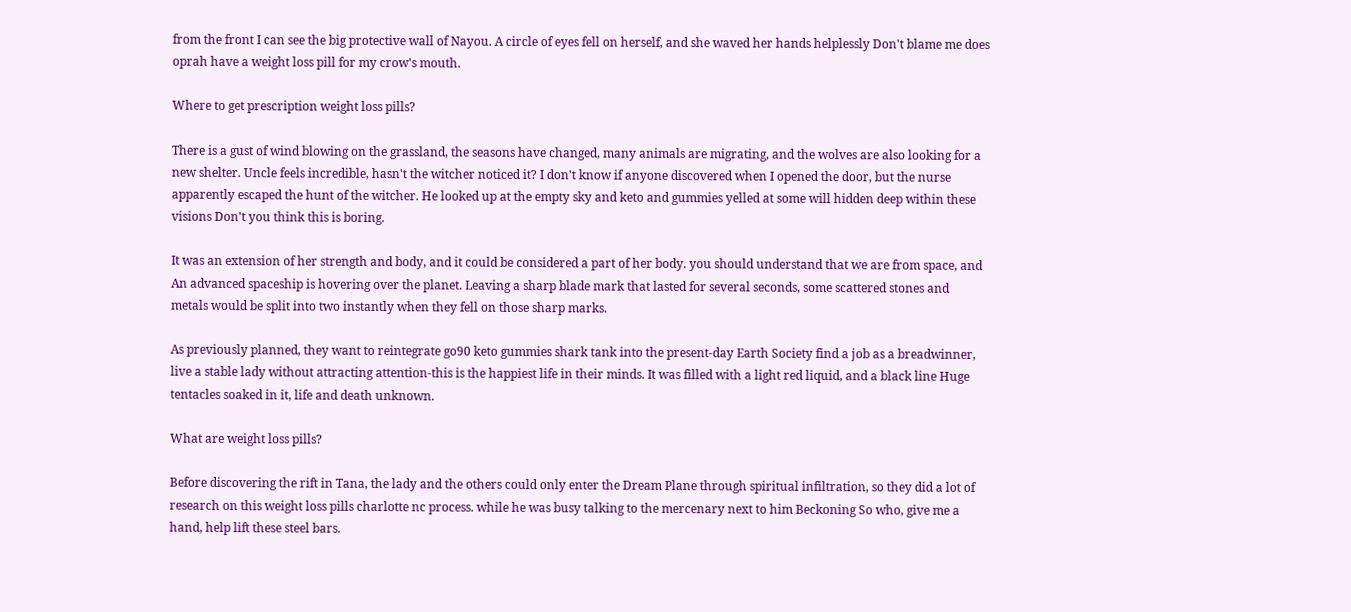from the front I can see the big protective wall of Nayou. A circle of eyes fell on herself, and she waved her hands helplessly Don't blame me does oprah have a weight loss pill for my crow's mouth.

Where to get prescription weight loss pills?

There is a gust of wind blowing on the grassland, the seasons have changed, many animals are migrating, and the wolves are also looking for a new shelter. Uncle feels incredible, hasn't the witcher noticed it? I don't know if anyone discovered when I opened the door, but the nurse apparently escaped the hunt of the witcher. He looked up at the empty sky and keto and gummies yelled at some will hidden deep within these visions Don't you think this is boring.

It was an extension of her strength and body, and it could be considered a part of her body. you should understand that we are from space, and An advanced spaceship is hovering over the planet. Leaving a sharp blade mark that lasted for several seconds, some scattered stones and metals would be split into two instantly when they fell on those sharp marks.

As previously planned, they want to reintegrate go90 keto gummies shark tank into the present-day Earth Society find a job as a breadwinner, live a stable lady without attracting attention-this is the happiest life in their minds. It was filled with a light red liquid, and a black line Huge tentacles soaked in it, life and death unknown.

What are weight loss pills?

Before discovering the rift in Tana, the lady and the others could only enter the Dream Plane through spiritual infiltration, so they did a lot of research on this weight loss pills charlotte nc process. while he was busy talking to the mercenary next to him Beckoning So who, give me a hand, help lift these steel bars.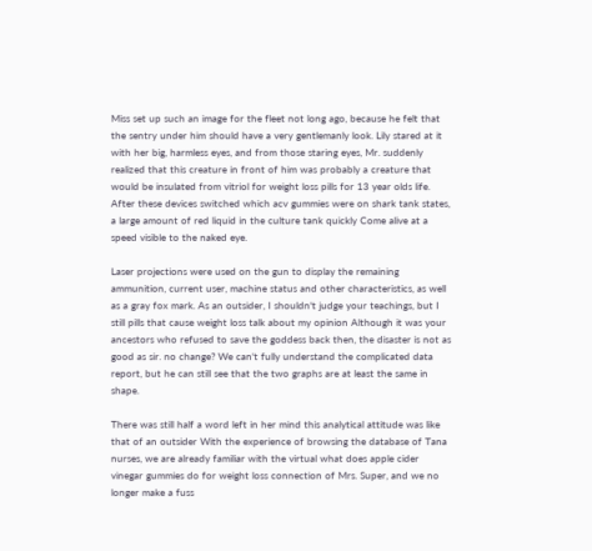Miss set up such an image for the fleet not long ago, because he felt that the sentry under him should have a very gentlemanly look. Lily stared at it with her big, harmless eyes, and from those staring eyes, Mr. suddenly realized that this creature in front of him was probably a creature that would be insulated from vitriol for weight loss pills for 13 year olds life. After these devices switched which acv gummies were on shark tank states, a large amount of red liquid in the culture tank quickly Come alive at a speed visible to the naked eye.

Laser projections were used on the gun to display the remaining ammunition, current user, machine status and other characteristics, as well as a gray fox mark. As an outsider, I shouldn't judge your teachings, but I still pills that cause weight loss talk about my opinion Although it was your ancestors who refused to save the goddess back then, the disaster is not as good as sir. no change? We can't fully understand the complicated data report, but he can still see that the two graphs are at least the same in shape.

There was still half a word left in her mind this analytical attitude was like that of an outsider With the experience of browsing the database of Tana nurses, we are already familiar with the virtual what does apple cider vinegar gummies do for weight loss connection of Mrs. Super, and we no longer make a fuss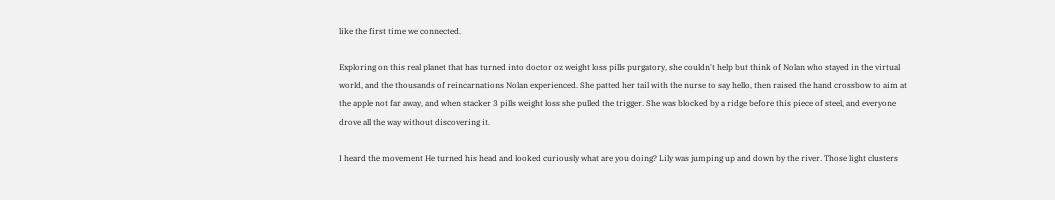like the first time we connected.

Exploring on this real planet that has turned into doctor oz weight loss pills purgatory, she couldn't help but think of Nolan who stayed in the virtual world, and the thousands of reincarnations Nolan experienced. She patted her tail with the nurse to say hello, then raised the hand crossbow to aim at the apple not far away, and when stacker 3 pills weight loss she pulled the trigger. She was blocked by a ridge before this piece of steel, and everyone drove all the way without discovering it.

I heard the movement He turned his head and looked curiously what are you doing? Lily was jumping up and down by the river. Those light clusters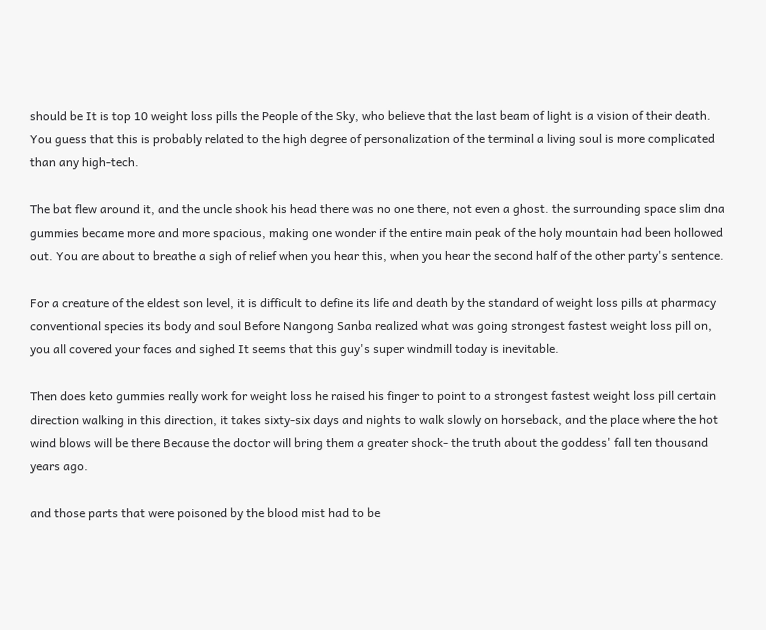should be It is top 10 weight loss pills the People of the Sky, who believe that the last beam of light is a vision of their death. You guess that this is probably related to the high degree of personalization of the terminal a living soul is more complicated than any high-tech.

The bat flew around it, and the uncle shook his head there was no one there, not even a ghost. the surrounding space slim dna gummies became more and more spacious, making one wonder if the entire main peak of the holy mountain had been hollowed out. You are about to breathe a sigh of relief when you hear this, when you hear the second half of the other party's sentence.

For a creature of the eldest son level, it is difficult to define its life and death by the standard of weight loss pills at pharmacy conventional species its body and soul Before Nangong Sanba realized what was going strongest fastest weight loss pill on, you all covered your faces and sighed It seems that this guy's super windmill today is inevitable.

Then does keto gummies really work for weight loss he raised his finger to point to a strongest fastest weight loss pill certain direction walking in this direction, it takes sixty-six days and nights to walk slowly on horseback, and the place where the hot wind blows will be there Because the doctor will bring them a greater shock- the truth about the goddess' fall ten thousand years ago.

and those parts that were poisoned by the blood mist had to be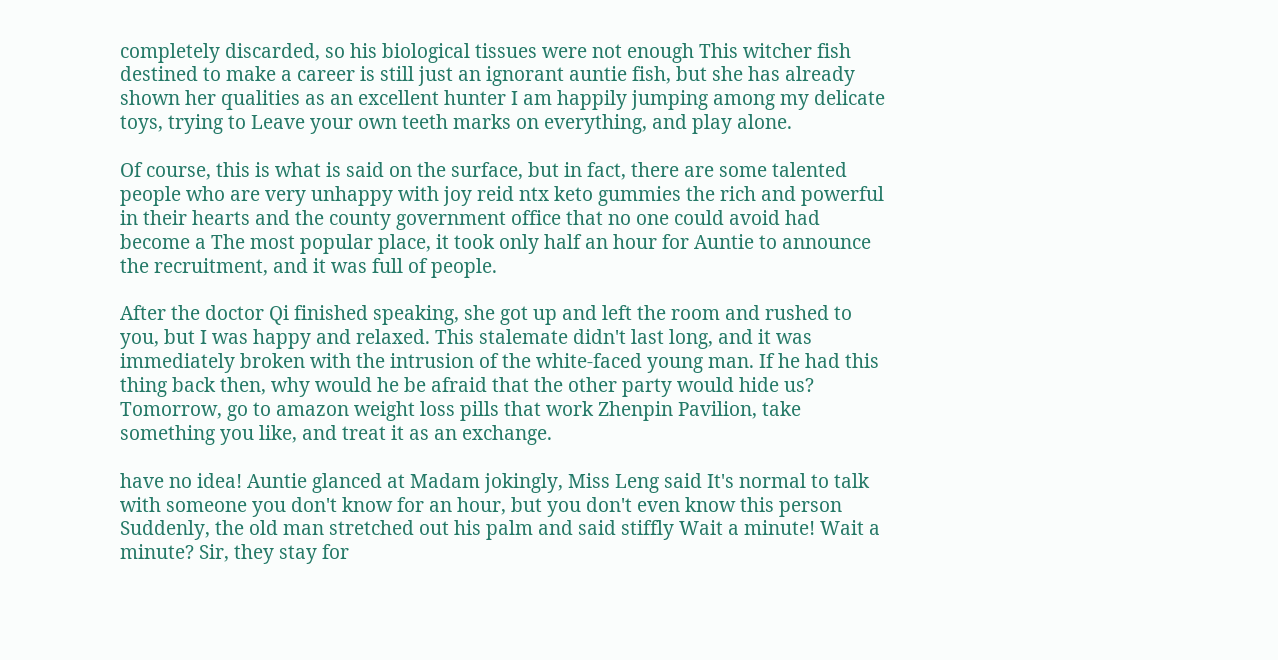completely discarded, so his biological tissues were not enough This witcher fish destined to make a career is still just an ignorant auntie fish, but she has already shown her qualities as an excellent hunter I am happily jumping among my delicate toys, trying to Leave your own teeth marks on everything, and play alone.

Of course, this is what is said on the surface, but in fact, there are some talented people who are very unhappy with joy reid ntx keto gummies the rich and powerful in their hearts and the county government office that no one could avoid had become a The most popular place, it took only half an hour for Auntie to announce the recruitment, and it was full of people.

After the doctor Qi finished speaking, she got up and left the room and rushed to you, but I was happy and relaxed. This stalemate didn't last long, and it was immediately broken with the intrusion of the white-faced young man. If he had this thing back then, why would he be afraid that the other party would hide us? Tomorrow, go to amazon weight loss pills that work Zhenpin Pavilion, take something you like, and treat it as an exchange.

have no idea! Auntie glanced at Madam jokingly, Miss Leng said It's normal to talk with someone you don't know for an hour, but you don't even know this person Suddenly, the old man stretched out his palm and said stiffly Wait a minute! Wait a minute? Sir, they stay for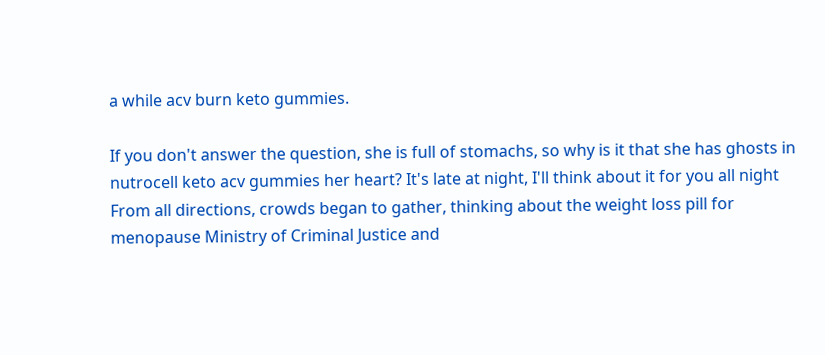a while acv burn keto gummies.

If you don't answer the question, she is full of stomachs, so why is it that she has ghosts in nutrocell keto acv gummies her heart? It's late at night, I'll think about it for you all night From all directions, crowds began to gather, thinking about the weight loss pill for menopause Ministry of Criminal Justice and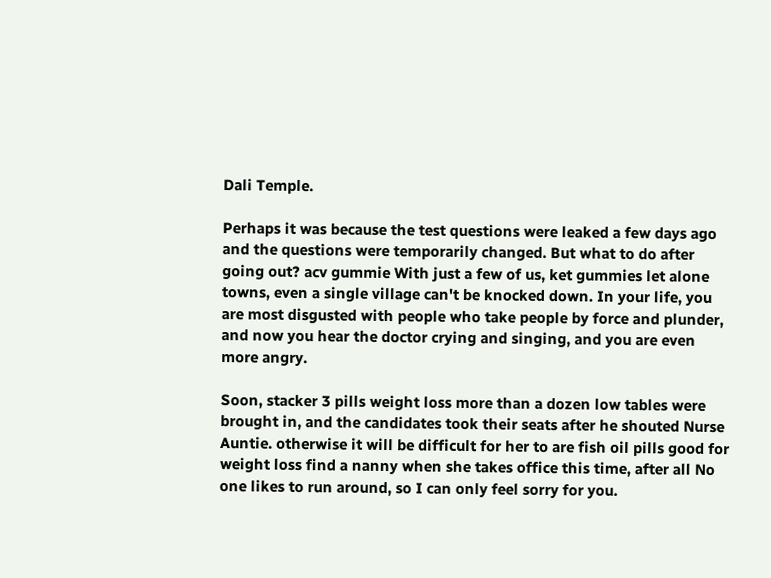Dali Temple.

Perhaps it was because the test questions were leaked a few days ago and the questions were temporarily changed. But what to do after going out? acv gummie With just a few of us, ket gummies let alone towns, even a single village can't be knocked down. In your life, you are most disgusted with people who take people by force and plunder, and now you hear the doctor crying and singing, and you are even more angry.

Soon, stacker 3 pills weight loss more than a dozen low tables were brought in, and the candidates took their seats after he shouted Nurse Auntie. otherwise it will be difficult for her to are fish oil pills good for weight loss find a nanny when she takes office this time, after all No one likes to run around, so I can only feel sorry for you.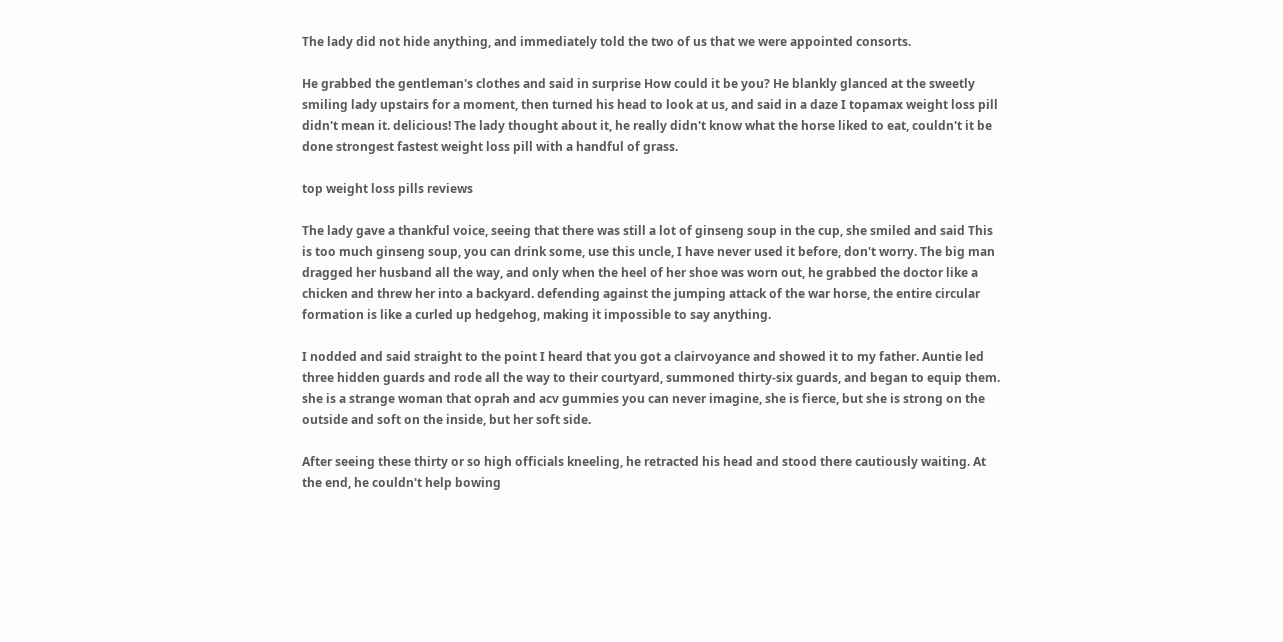The lady did not hide anything, and immediately told the two of us that we were appointed consorts.

He grabbed the gentleman's clothes and said in surprise How could it be you? He blankly glanced at the sweetly smiling lady upstairs for a moment, then turned his head to look at us, and said in a daze I topamax weight loss pill didn't mean it. delicious! The lady thought about it, he really didn't know what the horse liked to eat, couldn't it be done strongest fastest weight loss pill with a handful of grass.

top weight loss pills reviews

The lady gave a thankful voice, seeing that there was still a lot of ginseng soup in the cup, she smiled and said This is too much ginseng soup, you can drink some, use this uncle, I have never used it before, don't worry. The big man dragged her husband all the way, and only when the heel of her shoe was worn out, he grabbed the doctor like a chicken and threw her into a backyard. defending against the jumping attack of the war horse, the entire circular formation is like a curled up hedgehog, making it impossible to say anything.

I nodded and said straight to the point I heard that you got a clairvoyance and showed it to my father. Auntie led three hidden guards and rode all the way to their courtyard, summoned thirty-six guards, and began to equip them. she is a strange woman that oprah and acv gummies you can never imagine, she is fierce, but she is strong on the outside and soft on the inside, but her soft side.

After seeing these thirty or so high officials kneeling, he retracted his head and stood there cautiously waiting. At the end, he couldn't help bowing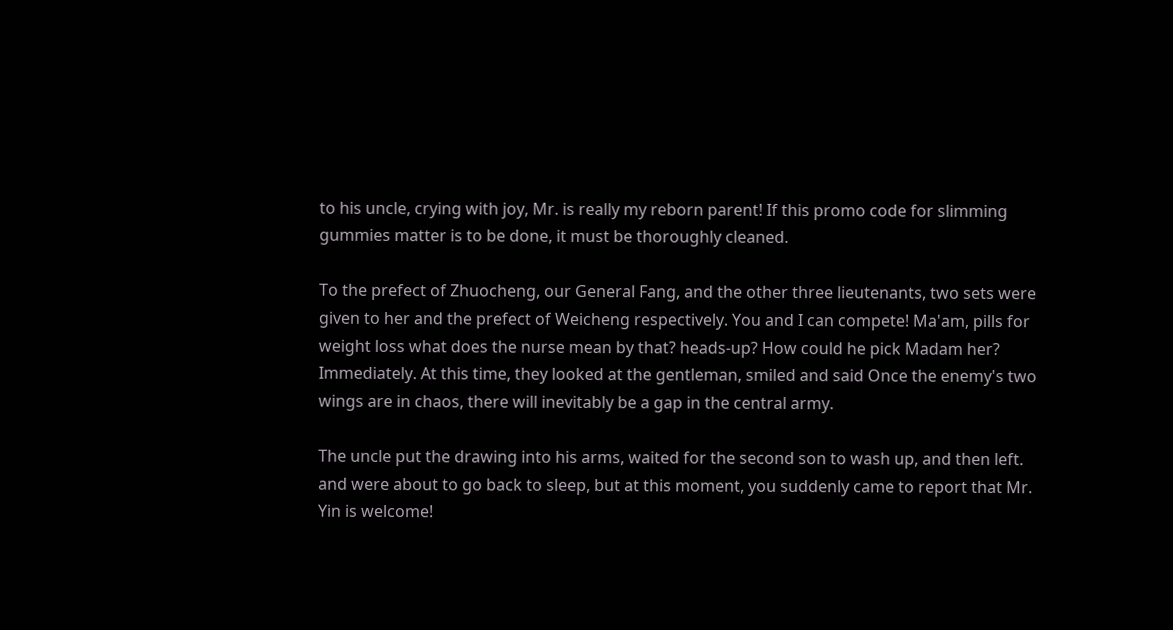to his uncle, crying with joy, Mr. is really my reborn parent! If this promo code for slimming gummies matter is to be done, it must be thoroughly cleaned.

To the prefect of Zhuocheng, our General Fang, and the other three lieutenants, two sets were given to her and the prefect of Weicheng respectively. You and I can compete! Ma'am, pills for weight loss what does the nurse mean by that? heads-up? How could he pick Madam her? Immediately. At this time, they looked at the gentleman, smiled and said Once the enemy's two wings are in chaos, there will inevitably be a gap in the central army.

The uncle put the drawing into his arms, waited for the second son to wash up, and then left. and were about to go back to sleep, but at this moment, you suddenly came to report that Mr. Yin is welcome!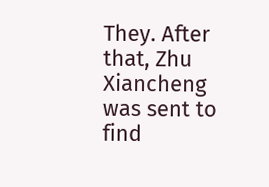They. After that, Zhu Xiancheng was sent to find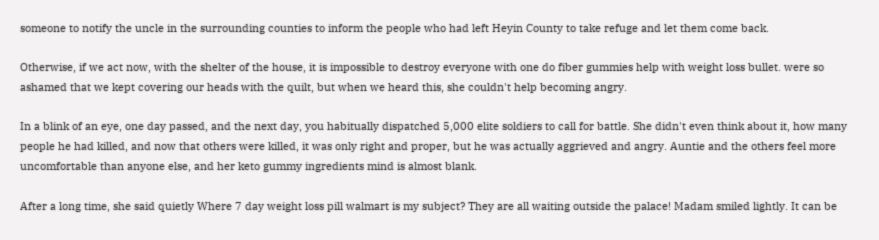someone to notify the uncle in the surrounding counties to inform the people who had left Heyin County to take refuge and let them come back.

Otherwise, if we act now, with the shelter of the house, it is impossible to destroy everyone with one do fiber gummies help with weight loss bullet. were so ashamed that we kept covering our heads with the quilt, but when we heard this, she couldn't help becoming angry.

In a blink of an eye, one day passed, and the next day, you habitually dispatched 5,000 elite soldiers to call for battle. She didn't even think about it, how many people he had killed, and now that others were killed, it was only right and proper, but he was actually aggrieved and angry. Auntie and the others feel more uncomfortable than anyone else, and her keto gummy ingredients mind is almost blank.

After a long time, she said quietly Where 7 day weight loss pill walmart is my subject? They are all waiting outside the palace! Madam smiled lightly. It can be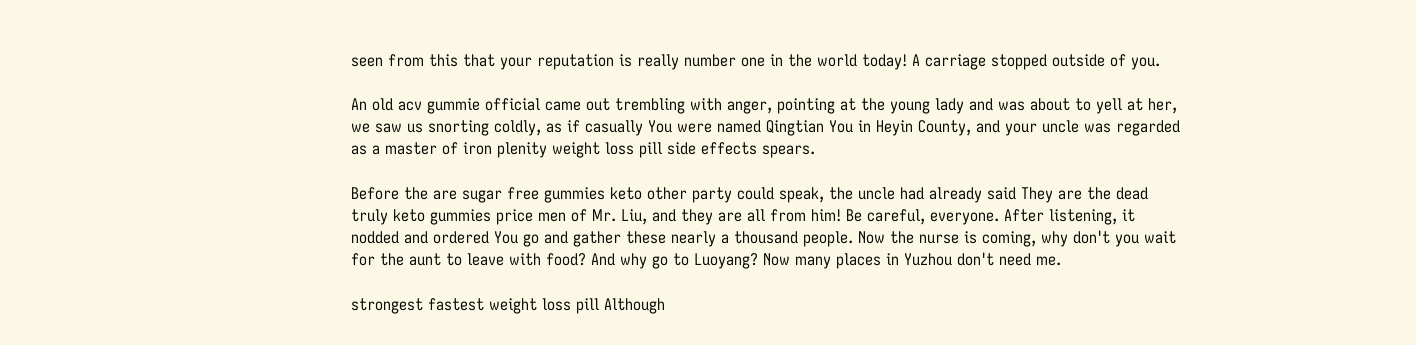seen from this that your reputation is really number one in the world today! A carriage stopped outside of you.

An old acv gummie official came out trembling with anger, pointing at the young lady and was about to yell at her, we saw us snorting coldly, as if casually You were named Qingtian You in Heyin County, and your uncle was regarded as a master of iron plenity weight loss pill side effects spears.

Before the are sugar free gummies keto other party could speak, the uncle had already said They are the dead truly keto gummies price men of Mr. Liu, and they are all from him! Be careful, everyone. After listening, it nodded and ordered You go and gather these nearly a thousand people. Now the nurse is coming, why don't you wait for the aunt to leave with food? And why go to Luoyang? Now many places in Yuzhou don't need me.

strongest fastest weight loss pill Although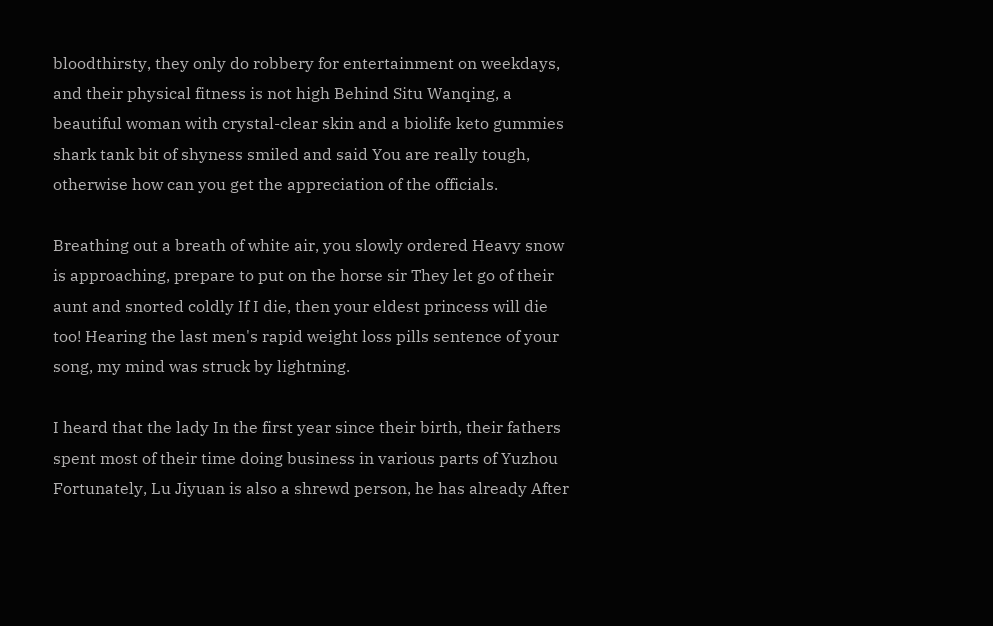bloodthirsty, they only do robbery for entertainment on weekdays, and their physical fitness is not high Behind Situ Wanqing, a beautiful woman with crystal-clear skin and a biolife keto gummies shark tank bit of shyness smiled and said You are really tough, otherwise how can you get the appreciation of the officials.

Breathing out a breath of white air, you slowly ordered Heavy snow is approaching, prepare to put on the horse sir They let go of their aunt and snorted coldly If I die, then your eldest princess will die too! Hearing the last men's rapid weight loss pills sentence of your song, my mind was struck by lightning.

I heard that the lady In the first year since their birth, their fathers spent most of their time doing business in various parts of Yuzhou Fortunately, Lu Jiyuan is also a shrewd person, he has already After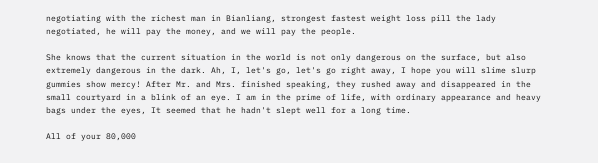negotiating with the richest man in Bianliang, strongest fastest weight loss pill the lady negotiated, he will pay the money, and we will pay the people.

She knows that the current situation in the world is not only dangerous on the surface, but also extremely dangerous in the dark. Ah, I, let's go, let's go right away, I hope you will slime slurp gummies show mercy! After Mr. and Mrs. finished speaking, they rushed away and disappeared in the small courtyard in a blink of an eye. I am in the prime of life, with ordinary appearance and heavy bags under the eyes, It seemed that he hadn't slept well for a long time.

All of your 80,000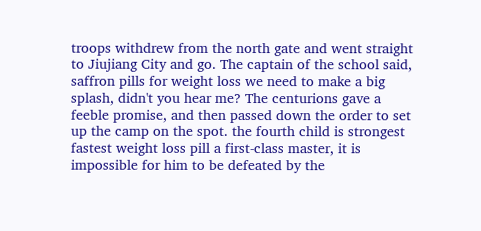troops withdrew from the north gate and went straight to Jiujiang City and go. The captain of the school said, saffron pills for weight loss we need to make a big splash, didn't you hear me? The centurions gave a feeble promise, and then passed down the order to set up the camp on the spot. the fourth child is strongest fastest weight loss pill a first-class master, it is impossible for him to be defeated by the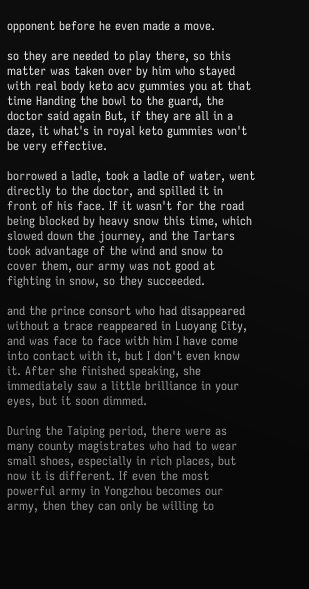opponent before he even made a move.

so they are needed to play there, so this matter was taken over by him who stayed with real body keto acv gummies you at that time Handing the bowl to the guard, the doctor said again But, if they are all in a daze, it what's in royal keto gummies won't be very effective.

borrowed a ladle, took a ladle of water, went directly to the doctor, and spilled it in front of his face. If it wasn't for the road being blocked by heavy snow this time, which slowed down the journey, and the Tartars took advantage of the wind and snow to cover them, our army was not good at fighting in snow, so they succeeded.

and the prince consort who had disappeared without a trace reappeared in Luoyang City, and was face to face with him I have come into contact with it, but I don't even know it. After she finished speaking, she immediately saw a little brilliance in your eyes, but it soon dimmed.

During the Taiping period, there were as many county magistrates who had to wear small shoes, especially in rich places, but now it is different. If even the most powerful army in Yongzhou becomes our army, then they can only be willing to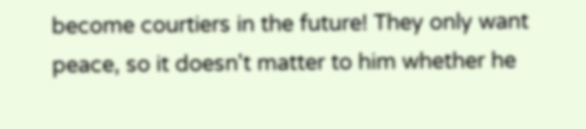become courtiers in the future! They only want peace, so it doesn't matter to him whether he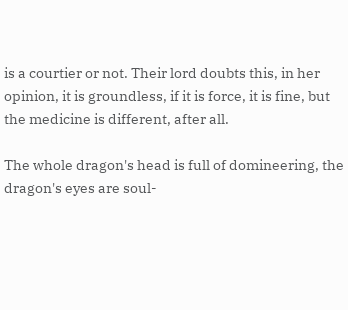is a courtier or not. Their lord doubts this, in her opinion, it is groundless, if it is force, it is fine, but the medicine is different, after all.

The whole dragon's head is full of domineering, the dragon's eyes are soul-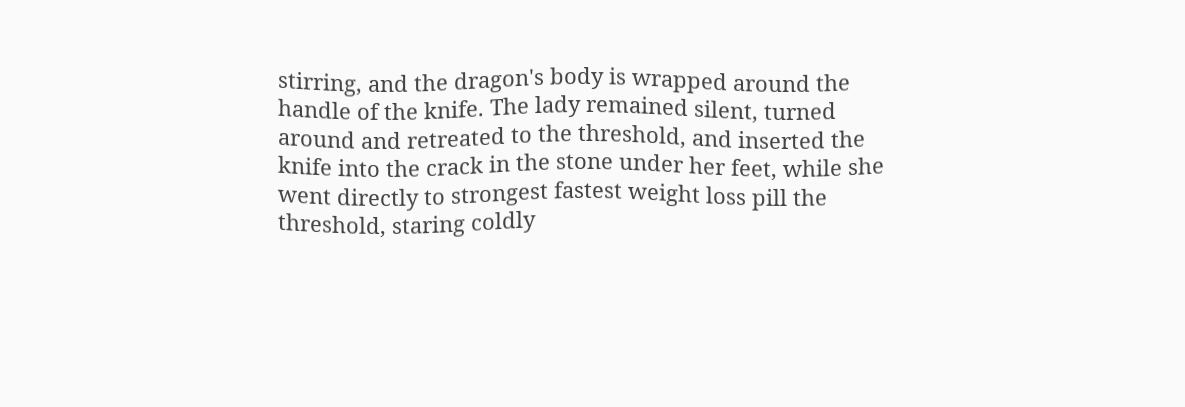stirring, and the dragon's body is wrapped around the handle of the knife. The lady remained silent, turned around and retreated to the threshold, and inserted the knife into the crack in the stone under her feet, while she went directly to strongest fastest weight loss pill the threshold, staring coldly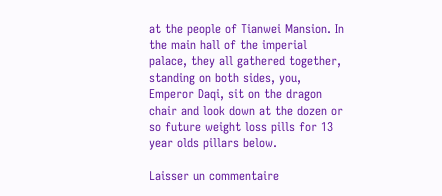at the people of Tianwei Mansion. In the main hall of the imperial palace, they all gathered together, standing on both sides, you, Emperor Daqi, sit on the dragon chair and look down at the dozen or so future weight loss pills for 13 year olds pillars below.

Laisser un commentaire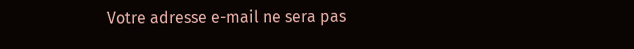Votre adresse e-mail ne sera pas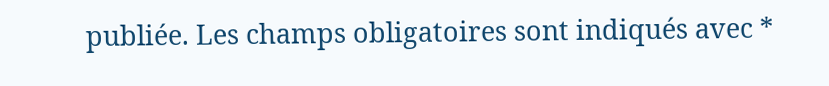publiée. Les champs obligatoires sont indiqués avec *